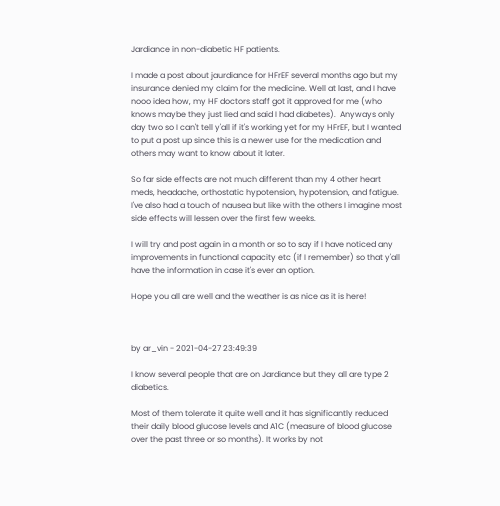Jardiance in non-diabetic HF patients.

I made a post about jaurdiance for HFrEF several months ago but my insurance denied my claim for the medicine. Well at last, and I have nooo idea how, my HF doctors staff got it approved for me (who knows maybe they just lied and said I had diabetes).  Anyways only day two so I can't tell y'all if it's working yet for my HFrEF, but I wanted to put a post up since this is a newer use for the medication and others may want to know about it later.

So far side effects are not much different than my 4 other heart meds, headache, orthostatic hypotension, hypotension, and fatigue.  I've also had a touch of nausea but like with the others I imagine most side effects will lessen over the first few weeks.

I will try and post again in a month or so to say if I have noticed any improvements in functional capacity etc (if I remember) so that y'all have the information in case it's ever an option.

Hope you all are well and the weather is as nice as it is here!



by ar_vin - 2021-04-27 23:49:39

I know several people that are on Jardiance but they all are type 2 diabetics.

Most of them tolerate it quite well and it has significantly reduced their daily blood glucose levels and A1C (measure of blood glucose over the past three or so months). It works by not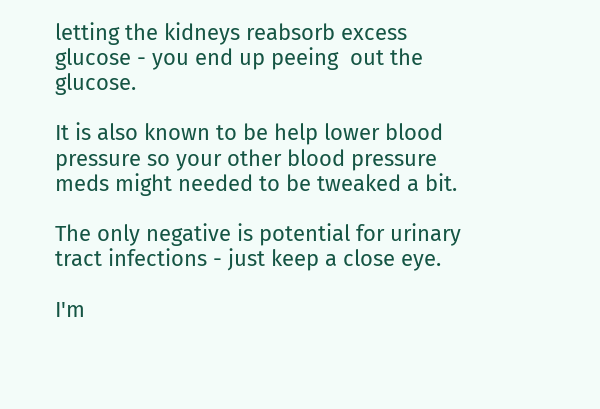letting the kidneys reabsorb excess glucose - you end up peeing  out the glucose.

It is also known to be help lower blood pressure so your other blood pressure meds might needed to be tweaked a bit.

The only negative is potential for urinary tract infections - just keep a close eye.

I'm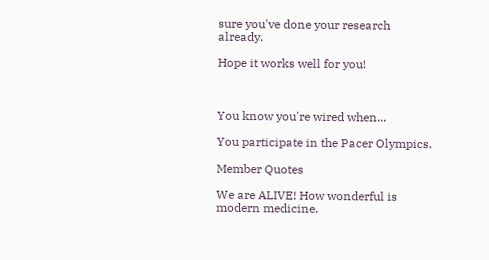sure you've done your research already.

Hope it works well for you!



You know you're wired when...

You participate in the Pacer Olympics.

Member Quotes

We are ALIVE! How wonderful is modern medicine.